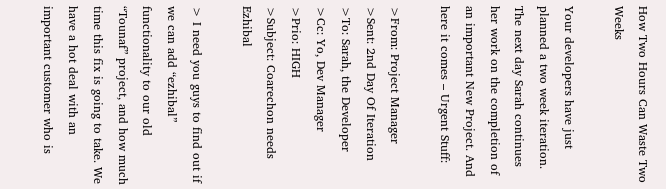How Two Hours Can Waste Two Weeks

Your developers have just planned a two week iteration. The next day Sarah continues her work on the completion of an important New Project. And here it comes – Urgent Stuff:

>From: Project Manager
>Sent: 2nd Day Of Iteration
>To: Sarah, the Developer
>Cc: Yo, Dev Manager
>Prio: HIGH
>Subject: Coarechon needs Ezhibal

> I need you guys to find out if we can add “ezhibal” functionality to our old “Tounaf” project, and how much time this fix is going to take. We have a hot deal with an important customer who is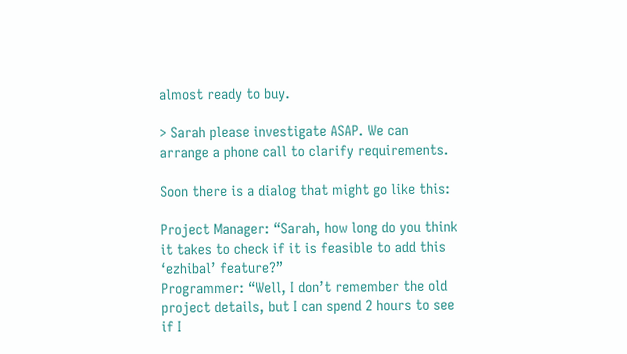almost ready to buy.

> Sarah please investigate ASAP. We can arrange a phone call to clarify requirements.

Soon there is a dialog that might go like this:

Project Manager: “Sarah, how long do you think it takes to check if it is feasible to add this ‘ezhibal’ feature?”
Programmer: “Well, I don’t remember the old project details, but I can spend 2 hours to see if I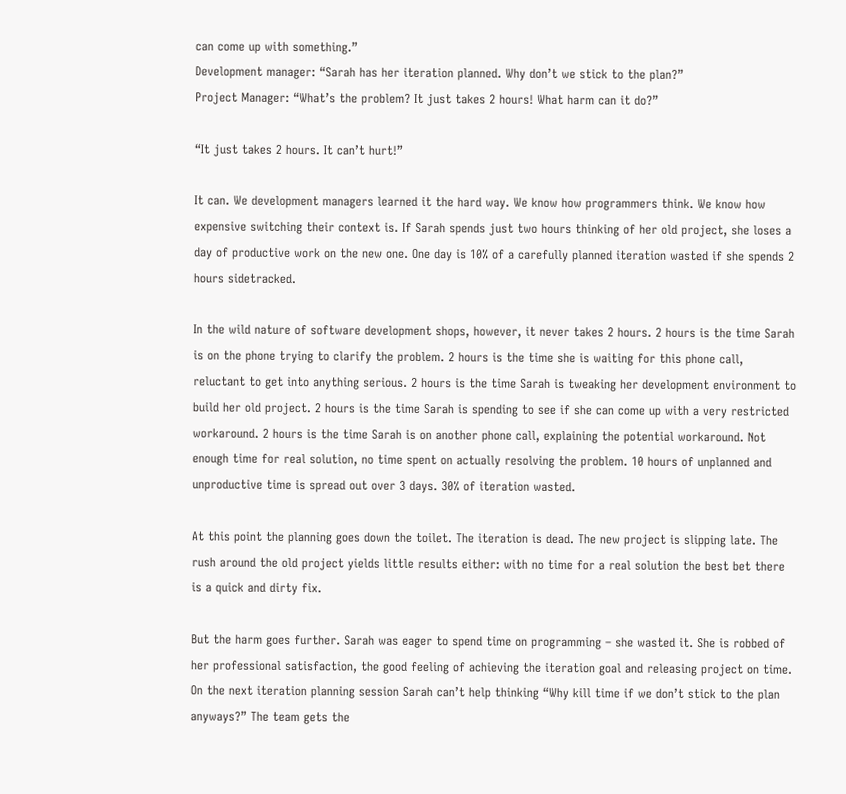can come up with something.”
Development manager: “Sarah has her iteration planned. Why don’t we stick to the plan?”
Project Manager: “What’s the problem? It just takes 2 hours! What harm can it do?”

“It just takes 2 hours. It can’t hurt!”

It can. We development managers learned it the hard way. We know how programmers think. We know how expensive switching their context is. If Sarah spends just two hours thinking of her old project, she loses a day of productive work on the new one. One day is 10% of a carefully planned iteration wasted if she spends 2 hours sidetracked.

In the wild nature of software development shops, however, it never takes 2 hours. 2 hours is the time Sarah is on the phone trying to clarify the problem. 2 hours is the time she is waiting for this phone call, reluctant to get into anything serious. 2 hours is the time Sarah is tweaking her development environment to build her old project. 2 hours is the time Sarah is spending to see if she can come up with a very restricted workaround. 2 hours is the time Sarah is on another phone call, explaining the potential workaround. Not enough time for real solution, no time spent on actually resolving the problem. 10 hours of unplanned and unproductive time is spread out over 3 days. 30% of iteration wasted.

At this point the planning goes down the toilet. The iteration is dead. The new project is slipping late. The rush around the old project yields little results either: with no time for a real solution the best bet there is a quick and dirty fix.

But the harm goes further. Sarah was eager to spend time on programming – she wasted it. She is robbed of her professional satisfaction, the good feeling of achieving the iteration goal and releasing project on time. On the next iteration planning session Sarah can’t help thinking “Why kill time if we don’t stick to the plan anyways?” The team gets the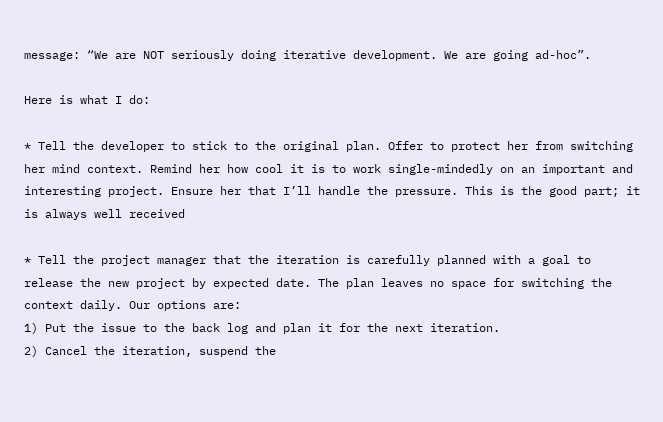message: “We are NOT seriously doing iterative development. We are going ad-hoc”.

Here is what I do:

* Tell the developer to stick to the original plan. Offer to protect her from switching her mind context. Remind her how cool it is to work single-mindedly on an important and interesting project. Ensure her that I’ll handle the pressure. This is the good part; it is always well received

* Tell the project manager that the iteration is carefully planned with a goal to release the new project by expected date. The plan leaves no space for switching the context daily. Our options are:
1) Put the issue to the back log and plan it for the next iteration.
2) Cancel the iteration, suspend the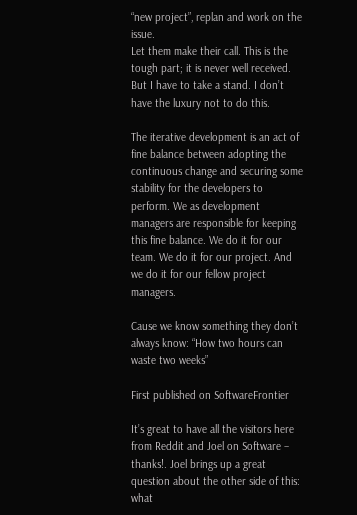“new project”, replan and work on the issue.
Let them make their call. This is the tough part; it is never well received. But I have to take a stand. I don’t have the luxury not to do this.

The iterative development is an act of fine balance between adopting the continuous change and securing some stability for the developers to perform. We as development managers are responsible for keeping this fine balance. We do it for our team. We do it for our project. And we do it for our fellow project managers.

Cause we know something they don’t always know: “How two hours can waste two weeks”

First published on SoftwareFrontier

It’s great to have all the visitors here from Reddit and Joel on Software – thanks!. Joel brings up a great question about the other side of this: what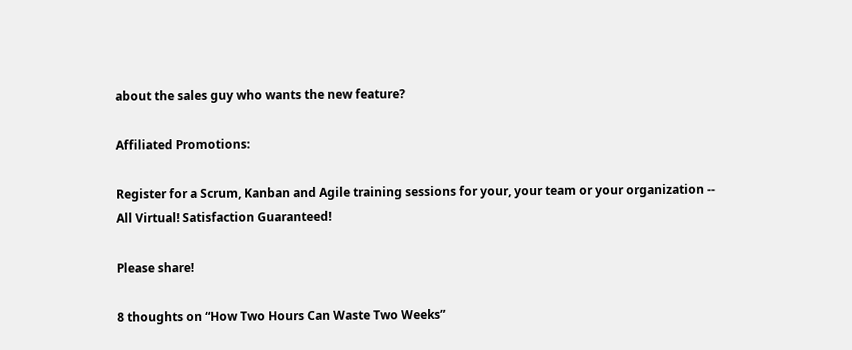about the sales guy who wants the new feature?

Affiliated Promotions:

Register for a Scrum, Kanban and Agile training sessions for your, your team or your organization -- All Virtual! Satisfaction Guaranteed!

Please share!

8 thoughts on “How Two Hours Can Waste Two Weeks”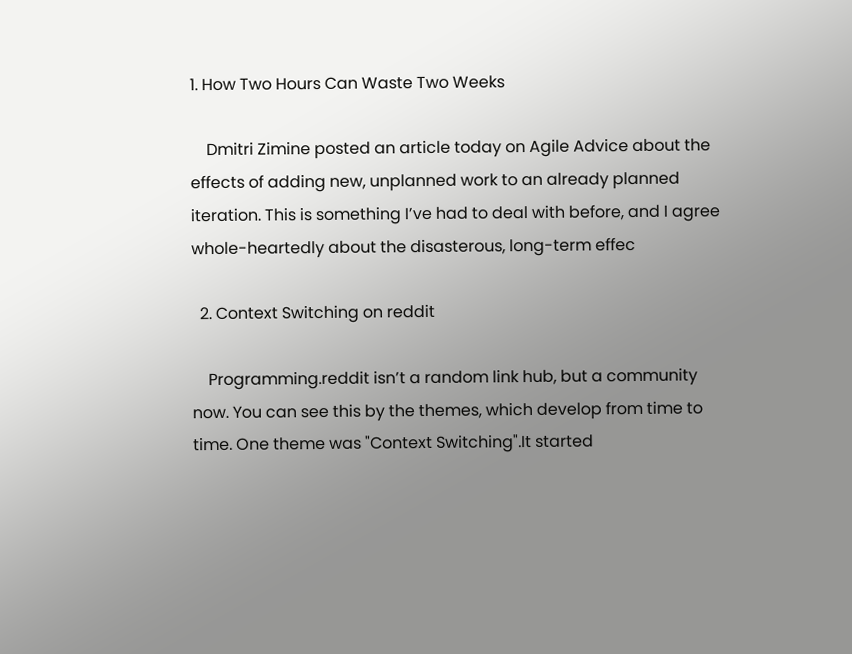1. How Two Hours Can Waste Two Weeks

    Dmitri Zimine posted an article today on Agile Advice about the effects of adding new, unplanned work to an already planned iteration. This is something I’ve had to deal with before, and I agree whole-heartedly about the disasterous, long-term effec

  2. Context Switching on reddit

    Programming.reddit isn’t a random link hub, but a community now. You can see this by the themes, which develop from time to time. One theme was "Context Switching".It started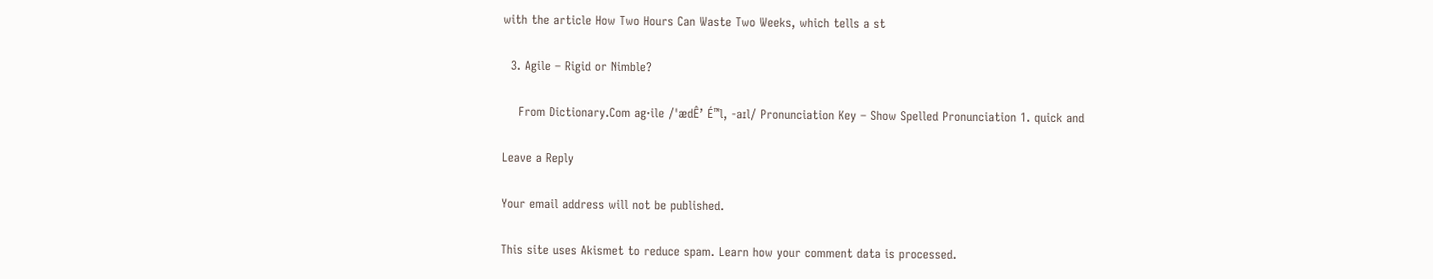with the article How Two Hours Can Waste Two Weeks, which tells a st

  3. Agile – Rigid or Nimble?

    From Dictionary.Com ag‧ile /ˈædÊ’ É™l, -aɪl/ Pronunciation Key – Show Spelled Pronunciation 1. quick and

Leave a Reply

Your email address will not be published.

This site uses Akismet to reduce spam. Learn how your comment data is processed.